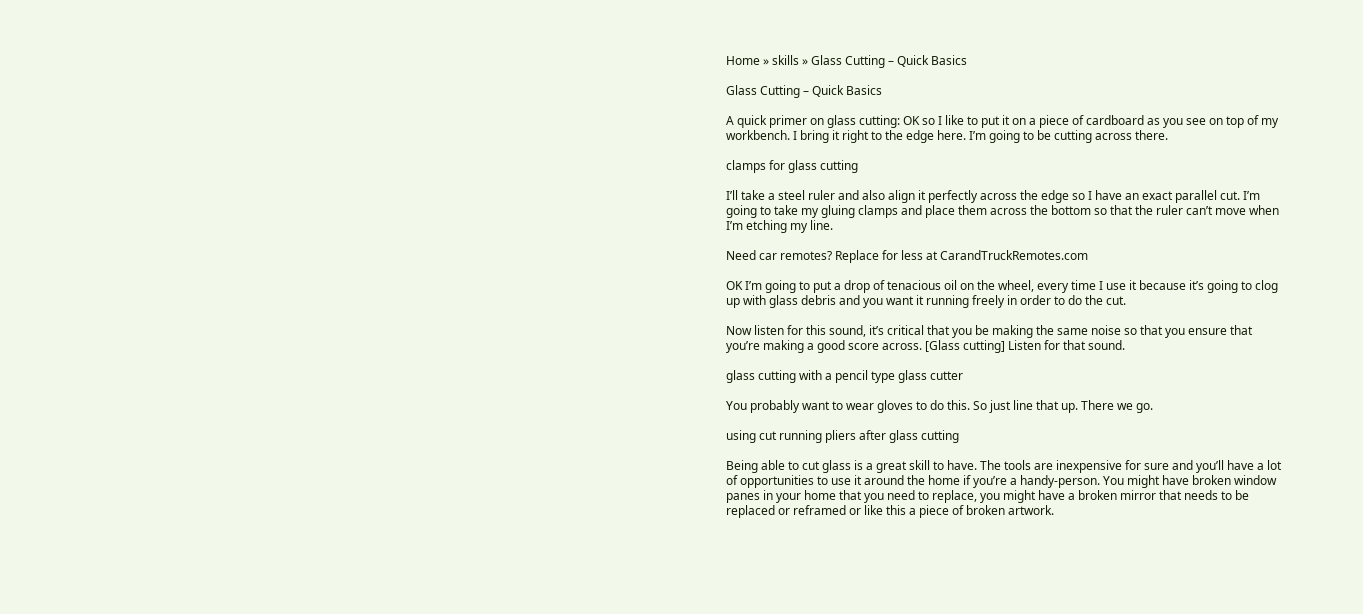Home » skills » Glass Cutting – Quick Basics

Glass Cutting – Quick Basics

A quick primer on glass cutting: OK so I like to put it on a piece of cardboard as you see on top of my workbench. I bring it right to the edge here. I’m going to be cutting across there.

clamps for glass cutting

I’ll take a steel ruler and also align it perfectly across the edge so I have an exact parallel cut. I’m going to take my gluing clamps and place them across the bottom so that the ruler can’t move when I’m etching my line.

Need car remotes? Replace for less at CarandTruckRemotes.com

OK I’m going to put a drop of tenacious oil on the wheel, every time I use it because it’s going to clog up with glass debris and you want it running freely in order to do the cut.

Now listen for this sound, it’s critical that you be making the same noise so that you ensure that you’re making a good score across. [Glass cutting] Listen for that sound.

glass cutting with a pencil type glass cutter

You probably want to wear gloves to do this. So just line that up. There we go.

using cut running pliers after glass cutting

Being able to cut glass is a great skill to have. The tools are inexpensive for sure and you’ll have a lot of opportunities to use it around the home if you’re a handy-person. You might have broken window panes in your home that you need to replace, you might have a broken mirror that needs to be replaced or reframed or like this a piece of broken artwork.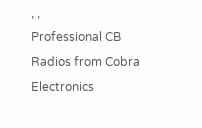, ,
Professional CB Radios from Cobra Electronics